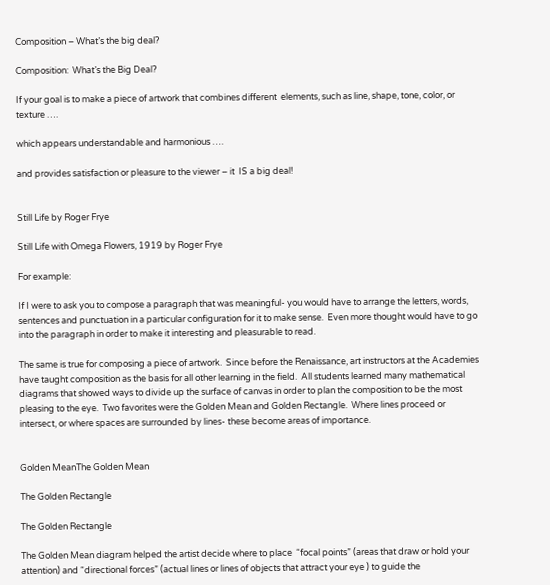Composition – What’s the big deal?

Composition:  What’s the Big Deal?

If your goal is to make a piece of artwork that combines different  elements, such as line, shape, tone, color, or texture ….

which appears understandable and harmonious ….

and provides satisfaction or pleasure to the viewer – it  IS a big deal!


Still Life by Roger Frye

Still Life with Omega Flowers, 1919 by Roger Frye

For example:

If I were to ask you to compose a paragraph that was meaningful- you would have to arrange the letters, words, sentences and punctuation in a particular configuration for it to make sense.  Even more thought would have to go into the paragraph in order to make it interesting and pleasurable to read.

The same is true for composing a piece of artwork.  Since before the Renaissance, art instructors at the Academies have taught composition as the basis for all other learning in the field.  All students learned many mathematical diagrams that showed ways to divide up the surface of canvas in order to plan the composition to be the most pleasing to the eye.  Two favorites were the Golden Mean and Golden Rectangle.  Where lines proceed or intersect, or where spaces are surrounded by lines- these become areas of importance.


Golden MeanThe Golden Mean

The Golden Rectangle

The Golden Rectangle

The Golden Mean diagram helped the artist decide where to place  “focal points” (areas that draw or hold your attention) and “directional forces” (actual lines or lines of objects that attract your eye ) to guide the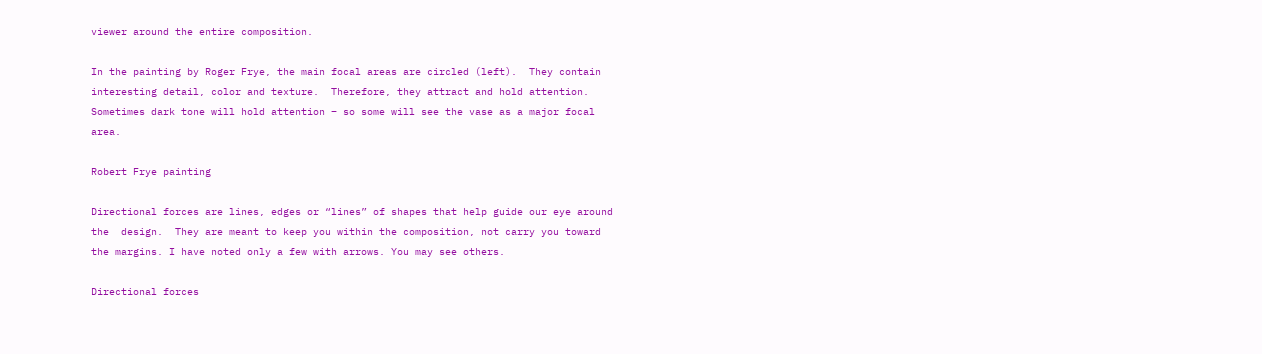viewer around the entire composition.

In the painting by Roger Frye, the main focal areas are circled (left).  They contain interesting detail, color and texture.  Therefore, they attract and hold attention.  Sometimes dark tone will hold attention – so some will see the vase as a major focal area.

Robert Frye painting

Directional forces are lines, edges or “lines” of shapes that help guide our eye around the  design.  They are meant to keep you within the composition, not carry you toward the margins. I have noted only a few with arrows. You may see others.

Directional forces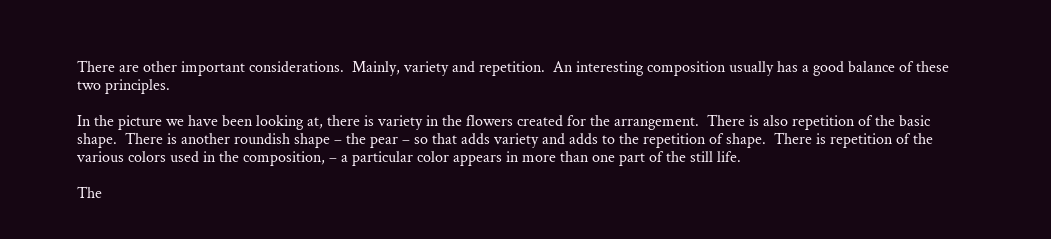There are other important considerations.  Mainly, variety and repetition.  An interesting composition usually has a good balance of these two principles.

In the picture we have been looking at, there is variety in the flowers created for the arrangement.  There is also repetition of the basic shape.  There is another roundish shape – the pear – so that adds variety and adds to the repetition of shape.  There is repetition of the various colors used in the composition, – a particular color appears in more than one part of the still life.

The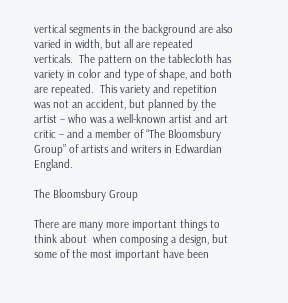vertical segments in the background are also varied in width, but all are repeated verticals.  The pattern on the tablecloth has variety in color and type of shape, and both are repeated.  This variety and repetition was not an accident, but planned by the artist – who was a well-known artist and art critic – and a member of “The Bloomsbury Group” of artists and writers in Edwardian England.

The Bloomsbury Group

There are many more important things to think about  when composing a design, but some of the most important have been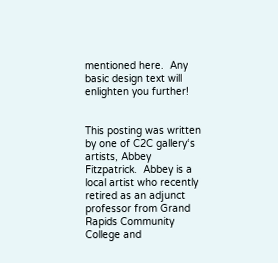mentioned here.  Any basic design text will enlighten you further!


This posting was written by one of C2C gallery‘s artists, Abbey Fitzpatrick.  Abbey is a local artist who recently retired as an adjunct professor from Grand Rapids Community College and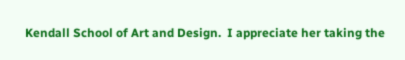Kendall School of Art and Design.  I appreciate her taking the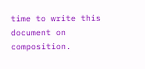time to write this document on composition.